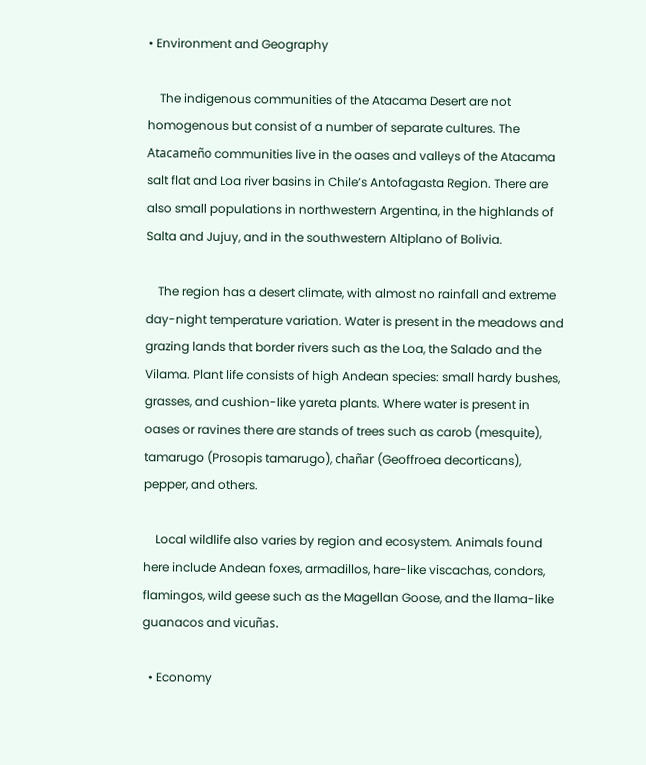• Environment and Geography

    The indigenous communities of the Atacama Desert are not homogenous but consist of a number of separate cultures. The Atacameño communities live in the oases and valleys of the Atacama salt flat and Loa river basins in Chile’s Antofagasta Region. There are also small populations in northwestern Argentina, in the highlands of Salta and Jujuy, and in the southwestern Altiplano of Bolivia.

    The region has a desert climate, with almost no rainfall and extreme day-night temperature variation. Water is present in the meadows and grazing lands that border rivers such as the Loa, the Salado and the Vilama. Plant life consists of high Andean species: small hardy bushes, grasses, and cushion-like yareta plants. Where water is present in oases or ravines there are stands of trees such as carob (mesquite), tamarugo (Prosopis tamarugo), chañar (Geoffroea decorticans), pepper, and others.

    Local wildlife also varies by region and ecosystem. Animals found here include Andean foxes, armadillos, hare-like viscachas, condors, flamingos, wild geese such as the Magellan Goose, and the llama-like guanacos and vicuñas.

  • Economy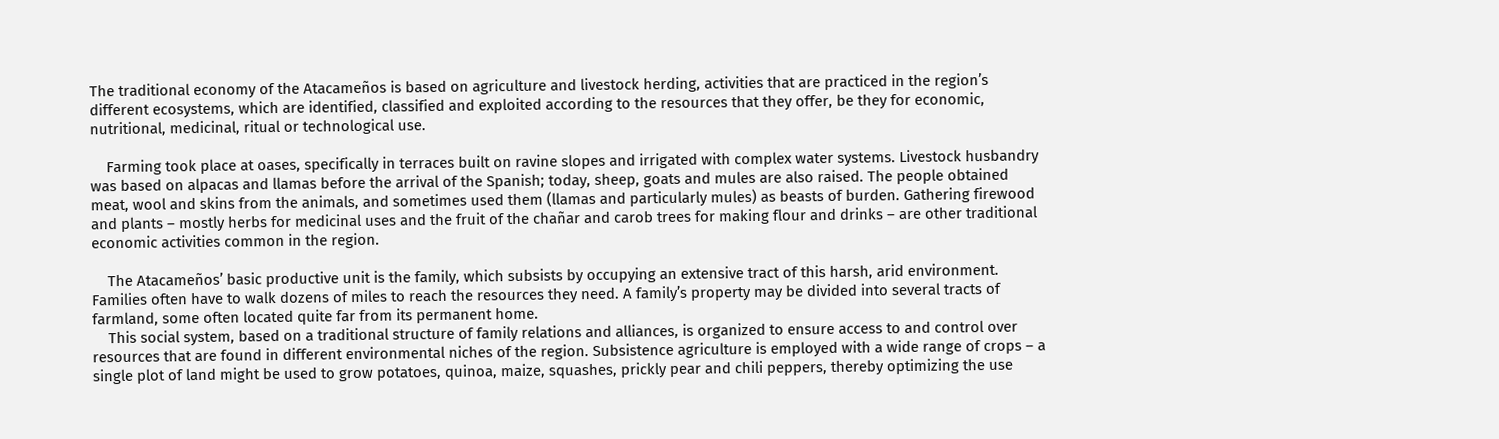The traditional economy of the Atacameños is based on agriculture and livestock herding, activities that are practiced in the region’s different ecosystems, which are identified, classified and exploited according to the resources that they offer, be they for economic, nutritional, medicinal, ritual or technological use.

    Farming took place at oases, specifically in terraces built on ravine slopes and irrigated with complex water systems. Livestock husbandry was based on alpacas and llamas before the arrival of the Spanish; today, sheep, goats and mules are also raised. The people obtained meat, wool and skins from the animals, and sometimes used them (llamas and particularly mules) as beasts of burden. Gathering firewood and plants – mostly herbs for medicinal uses and the fruit of the chañar and carob trees for making flour and drinks – are other traditional economic activities common in the region.

    The Atacameños’ basic productive unit is the family, which subsists by occupying an extensive tract of this harsh, arid environment. Families often have to walk dozens of miles to reach the resources they need. A family’s property may be divided into several tracts of farmland, some often located quite far from its permanent home.
    This social system, based on a traditional structure of family relations and alliances, is organized to ensure access to and control over resources that are found in different environmental niches of the region. Subsistence agriculture is employed with a wide range of crops – a single plot of land might be used to grow potatoes, quinoa, maize, squashes, prickly pear and chili peppers, thereby optimizing the use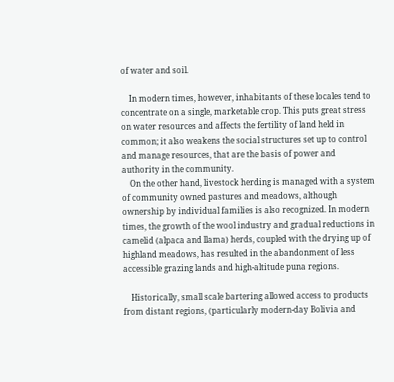of water and soil.

    In modern times, however, inhabitants of these locales tend to concentrate on a single, marketable crop. This puts great stress on water resources and affects the fertility of land held in common; it also weakens the social structures set up to control and manage resources, that are the basis of power and authority in the community.
    On the other hand, livestock herding is managed with a system of community owned pastures and meadows, although ownership by individual families is also recognized. In modern times, the growth of the wool industry and gradual reductions in camelid (alpaca and llama) herds, coupled with the drying up of highland meadows, has resulted in the abandonment of less accessible grazing lands and high-altitude puna regions.

    Historically, small scale bartering allowed access to products from distant regions, (particularly modern-day Bolivia and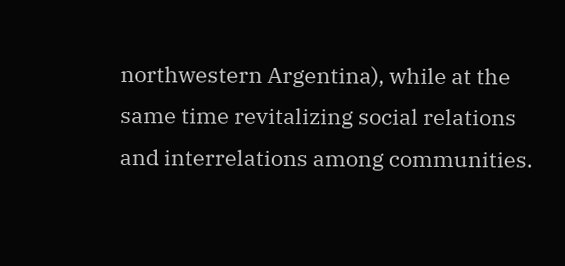northwestern Argentina), while at the same time revitalizing social relations and interrelations among communities.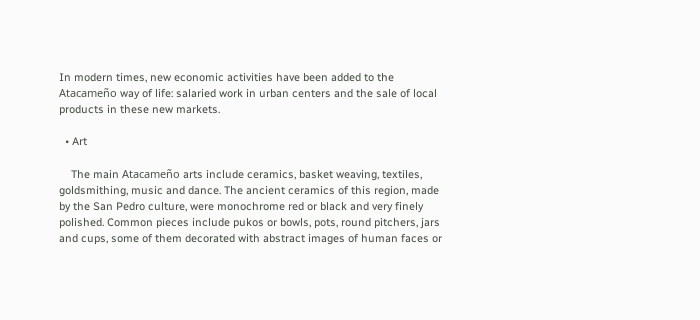In modern times, new economic activities have been added to the Atacameño way of life: salaried work in urban centers and the sale of local products in these new markets.

  • Art

    The main Atacameño arts include ceramics, basket weaving, textiles, goldsmithing, music and dance. The ancient ceramics of this region, made by the San Pedro culture, were monochrome red or black and very finely polished. Common pieces include pukos or bowls, pots, round pitchers, jars and cups, some of them decorated with abstract images of human faces or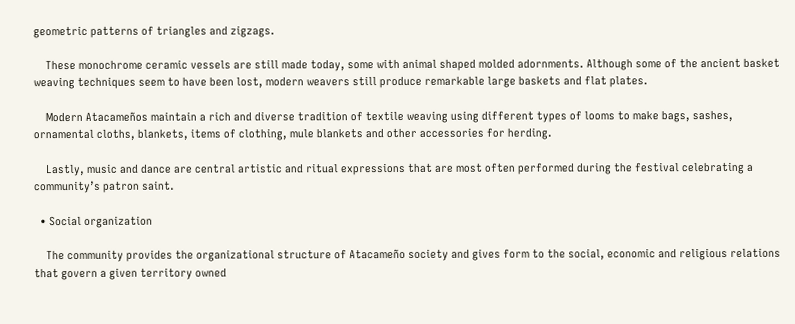geometric patterns of triangles and zigzags.

    These monochrome ceramic vessels are still made today, some with animal shaped molded adornments. Although some of the ancient basket weaving techniques seem to have been lost, modern weavers still produce remarkable large baskets and flat plates.

    Modern Atacameños maintain a rich and diverse tradition of textile weaving using different types of looms to make bags, sashes, ornamental cloths, blankets, items of clothing, mule blankets and other accessories for herding.

    Lastly, music and dance are central artistic and ritual expressions that are most often performed during the festival celebrating a community’s patron saint.

  • Social organization

    The community provides the organizational structure of Atacameño society and gives form to the social, economic and religious relations that govern a given territory owned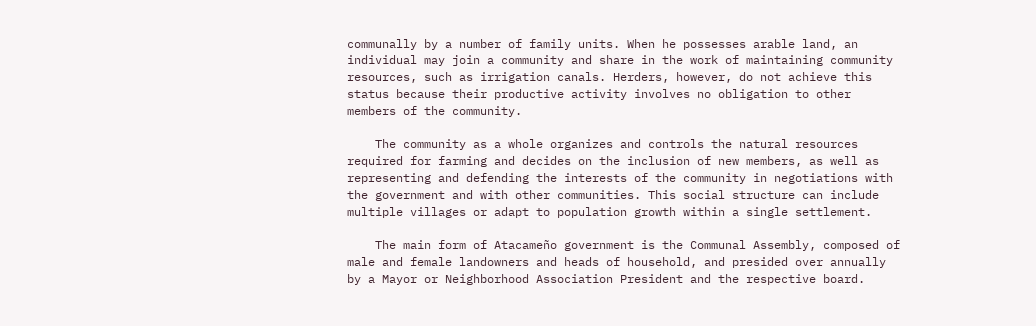communally by a number of family units. When he possesses arable land, an individual may join a community and share in the work of maintaining community resources, such as irrigation canals. Herders, however, do not achieve this status because their productive activity involves no obligation to other members of the community.

    The community as a whole organizes and controls the natural resources required for farming and decides on the inclusion of new members, as well as representing and defending the interests of the community in negotiations with the government and with other communities. This social structure can include multiple villages or adapt to population growth within a single settlement.

    The main form of Atacameño government is the Communal Assembly, composed of male and female landowners and heads of household, and presided over annually by a Mayor or Neighborhood Association President and the respective board.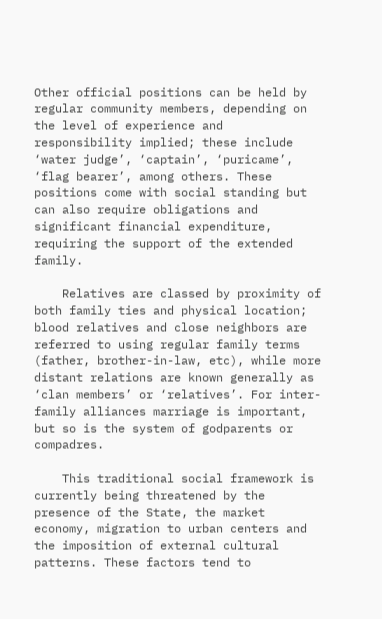Other official positions can be held by regular community members, depending on the level of experience and responsibility implied; these include ‘water judge’, ‘captain’, ‘puricame’, ‘flag bearer’, among others. These positions come with social standing but can also require obligations and significant financial expenditure, requiring the support of the extended family.

    Relatives are classed by proximity of both family ties and physical location; blood relatives and close neighbors are referred to using regular family terms (father, brother-in-law, etc), while more distant relations are known generally as ‘clan members’ or ‘relatives’. For inter-family alliances marriage is important, but so is the system of godparents or compadres.

    This traditional social framework is currently being threatened by the presence of the State, the market economy, migration to urban centers and the imposition of external cultural patterns. These factors tend to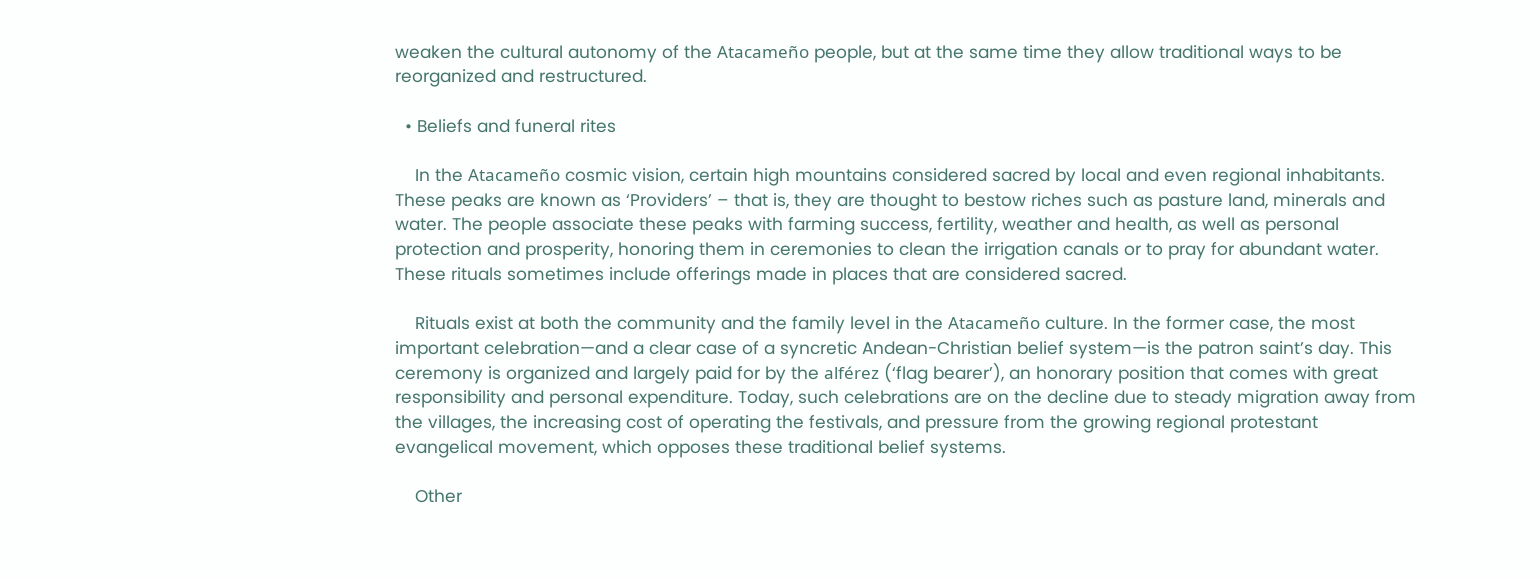weaken the cultural autonomy of the Atacameño people, but at the same time they allow traditional ways to be reorganized and restructured.

  • Beliefs and funeral rites

    In the Atacameño cosmic vision, certain high mountains considered sacred by local and even regional inhabitants. These peaks are known as ‘Providers’ – that is, they are thought to bestow riches such as pasture land, minerals and water. The people associate these peaks with farming success, fertility, weather and health, as well as personal protection and prosperity, honoring them in ceremonies to clean the irrigation canals or to pray for abundant water. These rituals sometimes include offerings made in places that are considered sacred.

    Rituals exist at both the community and the family level in the Atacameño culture. In the former case, the most important celebration—and a clear case of a syncretic Andean-Christian belief system—is the patron saint’s day. This ceremony is organized and largely paid for by the alférez (‘flag bearer’), an honorary position that comes with great responsibility and personal expenditure. Today, such celebrations are on the decline due to steady migration away from the villages, the increasing cost of operating the festivals, and pressure from the growing regional protestant evangelical movement, which opposes these traditional belief systems.

    Other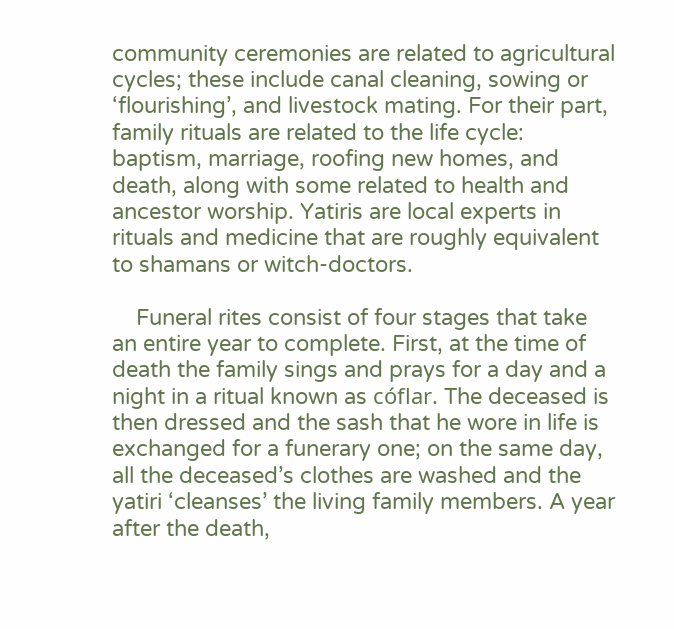community ceremonies are related to agricultural cycles; these include canal cleaning, sowing or ‘flourishing’, and livestock mating. For their part, family rituals are related to the life cycle: baptism, marriage, roofing new homes, and death, along with some related to health and ancestor worship. Yatiris are local experts in rituals and medicine that are roughly equivalent to shamans or witch-doctors.

    Funeral rites consist of four stages that take an entire year to complete. First, at the time of death the family sings and prays for a day and a night in a ritual known as cóflar. The deceased is then dressed and the sash that he wore in life is exchanged for a funerary one; on the same day, all the deceased’s clothes are washed and the yatiri ‘cleanses’ the living family members. A year after the death,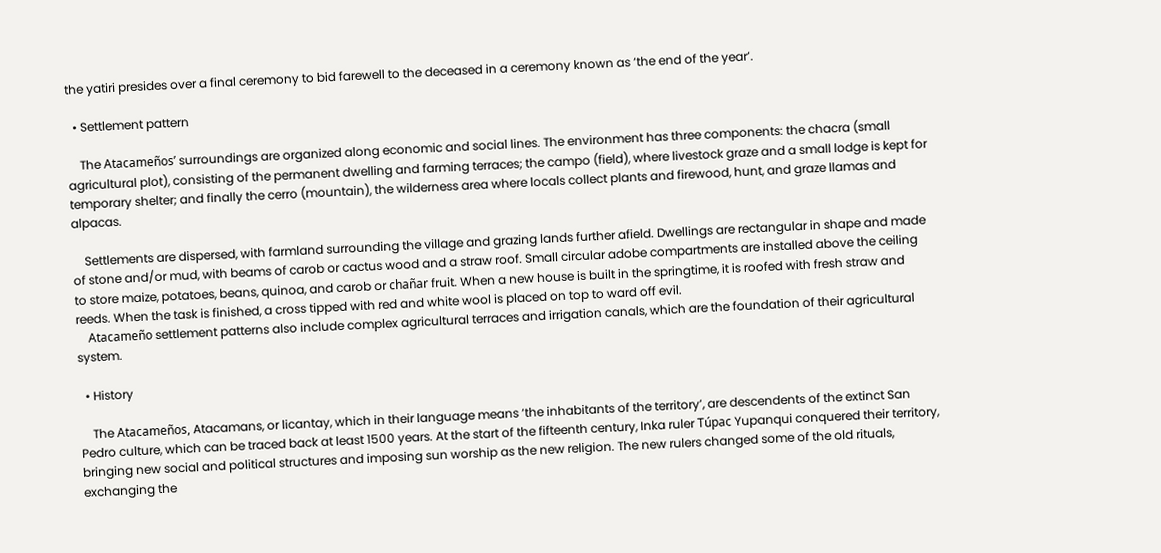the yatiri presides over a final ceremony to bid farewell to the deceased in a ceremony known as ‘the end of the year’.

  • Settlement pattern

    The Atacameños’ surroundings are organized along economic and social lines. The environment has three components: the chacra (small agricultural plot), consisting of the permanent dwelling and farming terraces; the campo (field), where livestock graze and a small lodge is kept for temporary shelter; and finally the cerro (mountain), the wilderness area where locals collect plants and firewood, hunt, and graze llamas and alpacas.

    Settlements are dispersed, with farmland surrounding the village and grazing lands further afield. Dwellings are rectangular in shape and made of stone and/or mud, with beams of carob or cactus wood and a straw roof. Small circular adobe compartments are installed above the ceiling to store maize, potatoes, beans, quinoa, and carob or chañar fruit. When a new house is built in the springtime, it is roofed with fresh straw and reeds. When the task is finished, a cross tipped with red and white wool is placed on top to ward off evil.
    Atacameño settlement patterns also include complex agricultural terraces and irrigation canals, which are the foundation of their agricultural system.

  • History

    The Atacameños, Atacamans, or licantay, which in their language means ‘the inhabitants of the territory’, are descendents of the extinct San Pedro culture, which can be traced back at least 1500 years. At the start of the fifteenth century, Inka ruler Túpac Yupanqui conquered their territory, bringing new social and political structures and imposing sun worship as the new religion. The new rulers changed some of the old rituals, exchanging the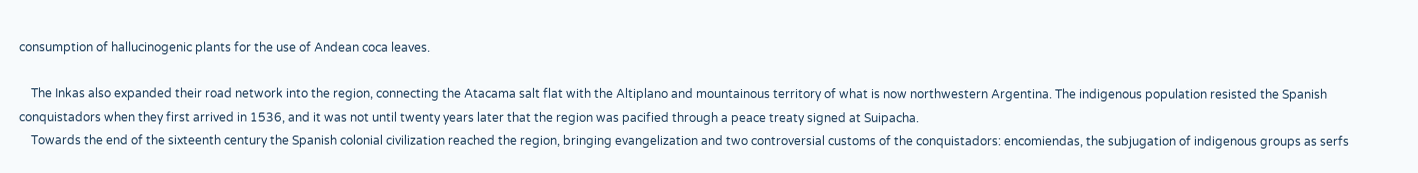consumption of hallucinogenic plants for the use of Andean coca leaves.

    The Inkas also expanded their road network into the region, connecting the Atacama salt flat with the Altiplano and mountainous territory of what is now northwestern Argentina. The indigenous population resisted the Spanish conquistadors when they first arrived in 1536, and it was not until twenty years later that the region was pacified through a peace treaty signed at Suipacha.
    Towards the end of the sixteenth century the Spanish colonial civilization reached the region, bringing evangelization and two controversial customs of the conquistadors: encomiendas, the subjugation of indigenous groups as serfs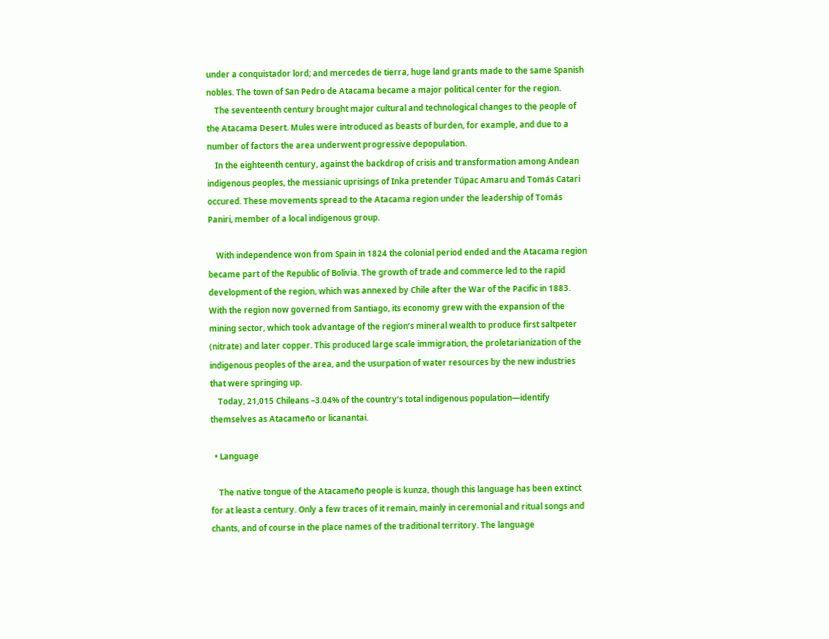under a conquistador lord; and mercedes de tierra, huge land grants made to the same Spanish nobles. The town of San Pedro de Atacama became a major political center for the region.
    The seventeenth century brought major cultural and technological changes to the people of the Atacama Desert. Mules were introduced as beasts of burden, for example, and due to a number of factors the area underwent progressive depopulation.
    In the eighteenth century, against the backdrop of crisis and transformation among Andean indigenous peoples, the messianic uprisings of Inka pretender Túpac Amaru and Tomás Catari occured. These movements spread to the Atacama region under the leadership of Tomás Paniri, member of a local indigenous group.

    With independence won from Spain in 1824 the colonial period ended and the Atacama region became part of the Republic of Bolivia. The growth of trade and commerce led to the rapid development of the region, which was annexed by Chile after the War of the Pacific in 1883. With the region now governed from Santiago, its economy grew with the expansion of the mining sector, which took advantage of the region’s mineral wealth to produce first saltpeter (nitrate) and later copper. This produced large scale immigration, the proletarianization of the indigenous peoples of the area, and the usurpation of water resources by the new industries that were springing up.
    Today, 21,015 Chileans –3.04% of the country’s total indigenous population—identify themselves as Atacameño or licanantai.

  • Language

    The native tongue of the Atacameño people is kunza, though this language has been extinct for at least a century. Only a few traces of it remain, mainly in ceremonial and ritual songs and chants, and of course in the place names of the traditional territory. The language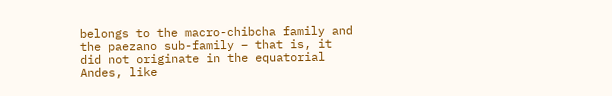belongs to the macro-chibcha family and the paezano sub-family – that is, it did not originate in the equatorial Andes, like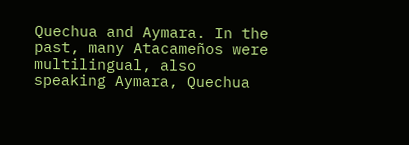Quechua and Aymara. In the past, many Atacameños were multilingual, also speaking Aymara, Quechua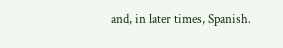and, in later times, Spanish.